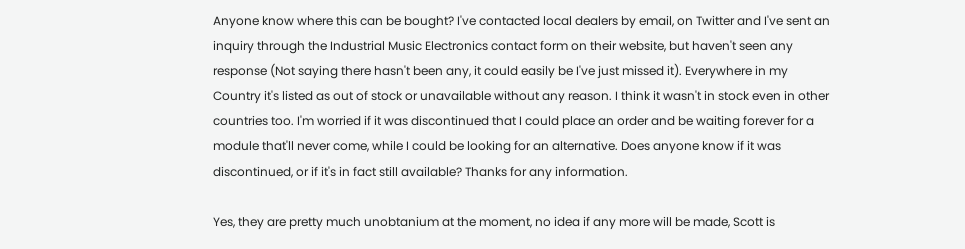Anyone know where this can be bought? I've contacted local dealers by email, on Twitter and I've sent an inquiry through the Industrial Music Electronics contact form on their website, but haven't seen any response (Not saying there hasn't been any, it could easily be I've just missed it). Everywhere in my Country it's listed as out of stock or unavailable without any reason. I think it wasn't in stock even in other countries too. I'm worried if it was discontinued that I could place an order and be waiting forever for a module that'll never come, while I could be looking for an alternative. Does anyone know if it was discontinued, or if it's in fact still available? Thanks for any information.

Yes, they are pretty much unobtanium at the moment, no idea if any more will be made, Scott is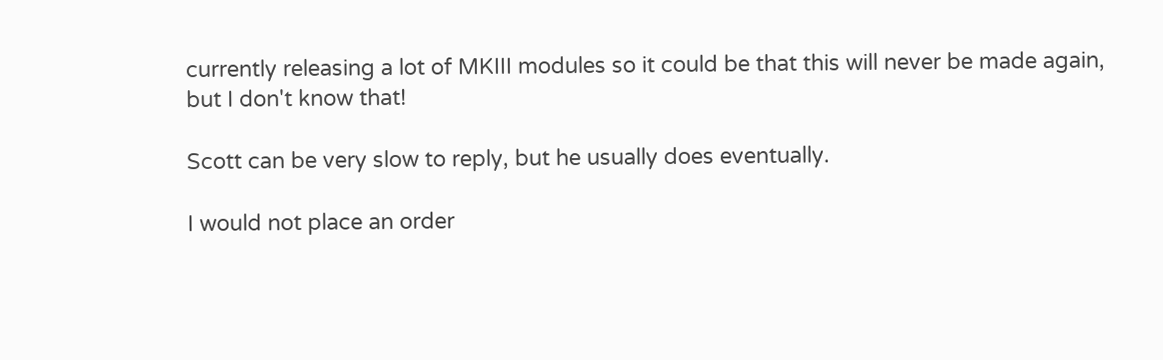currently releasing a lot of MKIII modules so it could be that this will never be made again, but I don't know that!

Scott can be very slow to reply, but he usually does eventually.

I would not place an order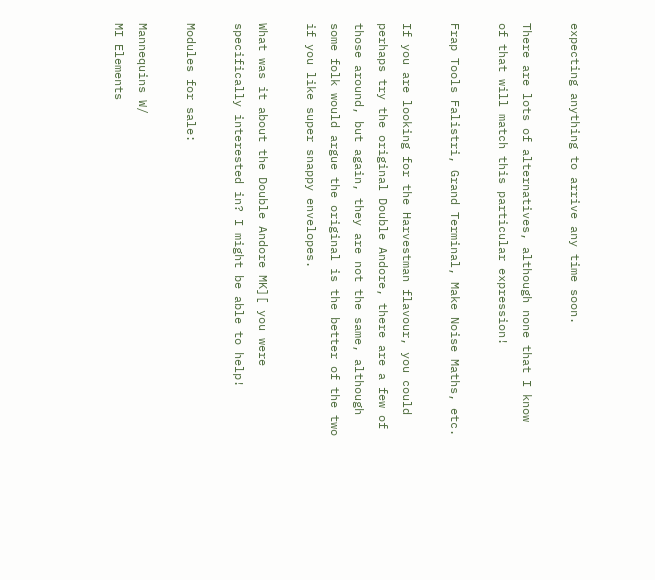expecting anything to arrive any time soon.

There are lots of alternatives, although none that I know of that will match this particular expression!

Frap Tools Falistri, Grand Terminal, Make Noise Maths, etc.

If you are looking for the Harvestman flavour, you could perhaps try the original Double Andore, there are a few of those around, but again, they are not the same, although some folk would argue the original is the better of the two if you like super snappy envelopes.

What was it about the Double Andore MK][ you were specifically interested in? I might be able to help!

Modules for sale:

Mannequins W/
MI Elements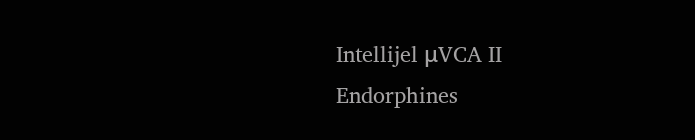Intellijel μVCA II
Endorphines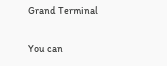Grand Terminal

You can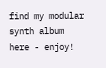find my modular synth album here - enjoy!